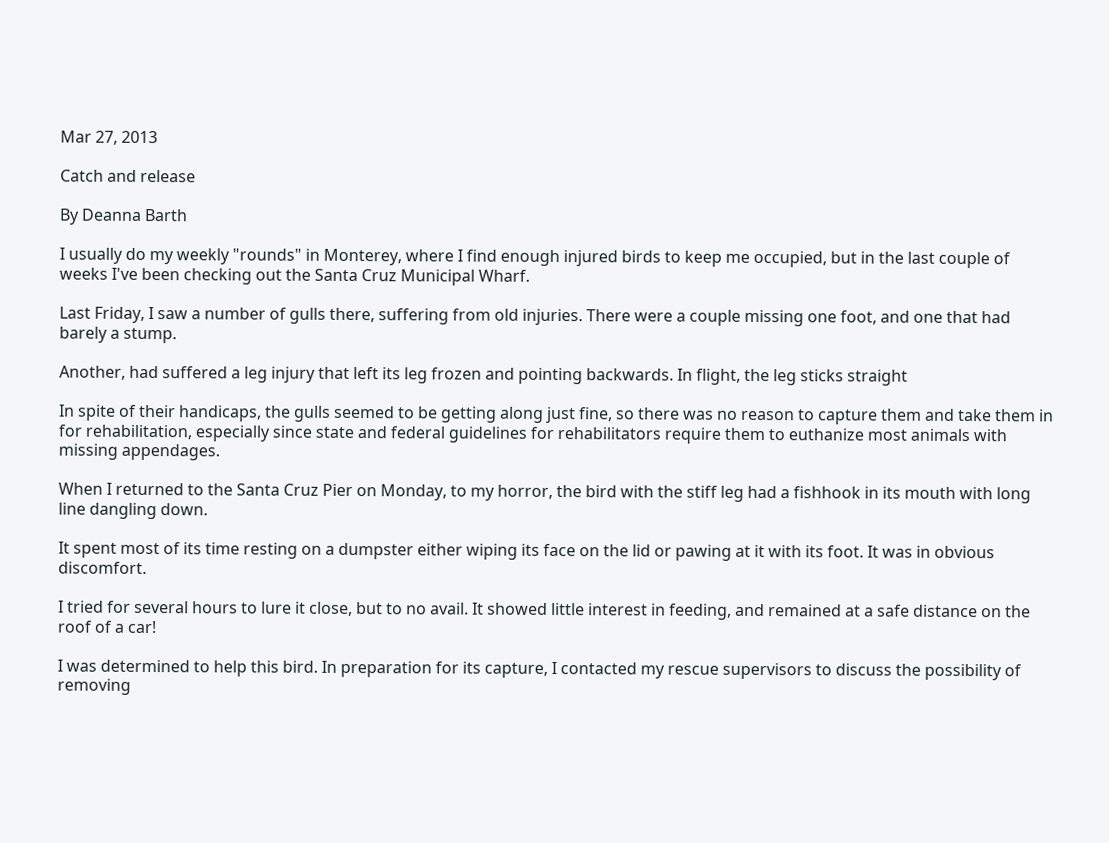Mar 27, 2013

Catch and release

By Deanna Barth

I usually do my weekly "rounds" in Monterey, where I find enough injured birds to keep me occupied, but in the last couple of weeks I've been checking out the Santa Cruz Municipal Wharf.

Last Friday, I saw a number of gulls there, suffering from old injuries. There were a couple missing one foot, and one that had barely a stump.

Another, had suffered a leg injury that left its leg frozen and pointing backwards. In flight, the leg sticks straight

In spite of their handicaps, the gulls seemed to be getting along just fine, so there was no reason to capture them and take them in for rehabilitation, especially since state and federal guidelines for rehabilitators require them to euthanize most animals with missing appendages.

When I returned to the Santa Cruz Pier on Monday, to my horror, the bird with the stiff leg had a fishhook in its mouth with long line dangling down.

It spent most of its time resting on a dumpster either wiping its face on the lid or pawing at it with its foot. It was in obvious discomfort.

I tried for several hours to lure it close, but to no avail. It showed little interest in feeding, and remained at a safe distance on the roof of a car!

I was determined to help this bird. In preparation for its capture, I contacted my rescue supervisors to discuss the possibility of removing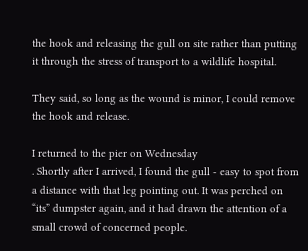the hook and releasing the gull on site rather than putting it through the stress of transport to a wildlife hospital.

They said, so long as the wound is minor, I could remove the hook and release.

I returned to the pier on Wednesday
. Shortly after I arrived, I found the gull - easy to spot from a distance with that leg pointing out. It was perched on “its” dumpster again, and it had drawn the attention of a small crowd of concerned people.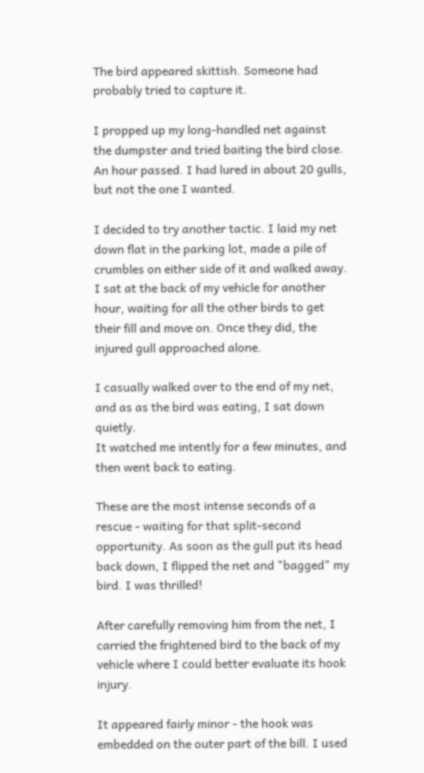The bird appeared skittish. Someone had probably tried to capture it.

I propped up my long-handled net against the dumpster and tried baiting the bird close. An hour passed. I had lured in about 20 gulls, but not the one I wanted.

I decided to try another tactic. I laid my net down flat in the parking lot, made a pile of crumbles on either side of it and walked away. I sat at the back of my vehicle for another hour, waiting for all the other birds to get their fill and move on. Once they did, the injured gull approached alone.

I casually walked over to the end of my net, and as as the bird was eating, I sat down quietly.
It watched me intently for a few minutes, and then went back to eating.

These are the most intense seconds of a rescue - waiting for that split-second opportunity. As soon as the gull put its head back down, I flipped the net and "bagged" my bird. I was thrilled!

After carefully removing him from the net, I carried the frightened bird to the back of my vehicle where I could better evaluate its hook injury.

It appeared fairly minor - the hook was embedded on the outer part of the bill. I used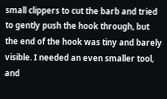small clippers to cut the barb and tried to gently push the hook through, but the end of the hook was tiny and barely visible. I needed an even smaller tool, and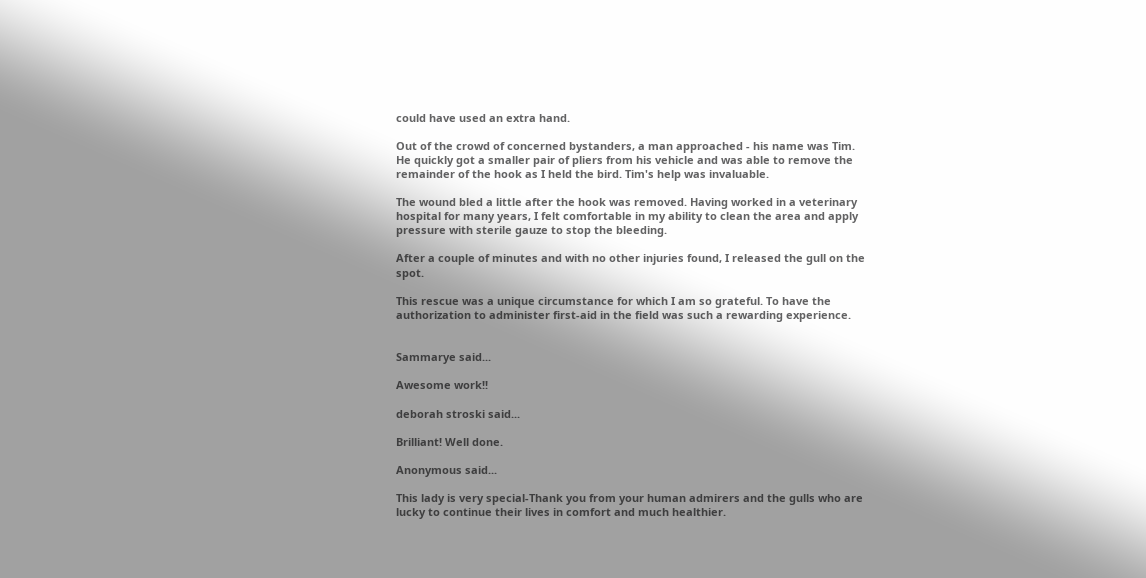could have used an extra hand.

Out of the crowd of concerned bystanders, a man approached - his name was Tim.
He quickly got a smaller pair of pliers from his vehicle and was able to remove the remainder of the hook as I held the bird. Tim's help was invaluable.

The wound bled a little after the hook was removed. Having worked in a veterinary hospital for many years, I felt comfortable in my ability to clean the area and apply pressure with sterile gauze to stop the bleeding.

After a couple of minutes and with no other injuries found, I released the gull on the spot.

This rescue was a unique circumstance for which I am so grateful. To have the authorization to administer first-aid in the field was such a rewarding experience.


Sammarye said...

Awesome work!!

deborah stroski said...

Brilliant! Well done.

Anonymous said...

This lady is very special-Thank you from your human admirers and the gulls who are lucky to continue their lives in comfort and much healthier.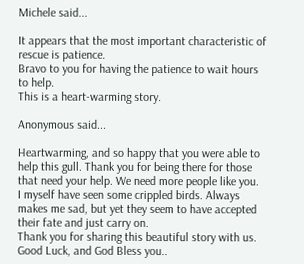Michele said...

It appears that the most important characteristic of rescue is patience.
Bravo to you for having the patience to wait hours to help.
This is a heart-warming story.

Anonymous said...

Heartwarming, and so happy that you were able to help this gull. Thank you for being there for those that need your help. We need more people like you.
I myself have seen some crippled birds. Always makes me sad, but yet they seem to have accepted their fate and just carry on.
Thank you for sharing this beautiful story with us. Good Luck, and God Bless you..